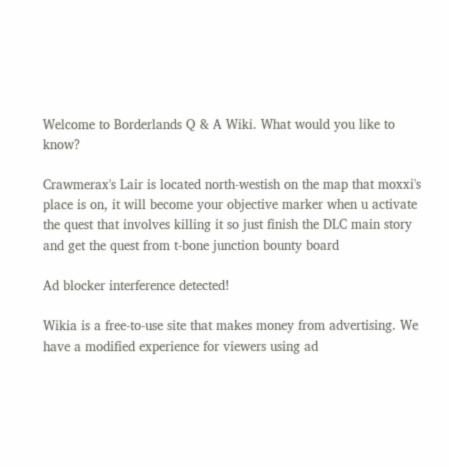Welcome to Borderlands Q & A Wiki. What would you like to know?

Crawmerax's Lair is located north-westish on the map that moxxi's place is on, it will become your objective marker when u activate the quest that involves killing it so just finish the DLC main story and get the quest from t-bone junction bounty board

Ad blocker interference detected!

Wikia is a free-to-use site that makes money from advertising. We have a modified experience for viewers using ad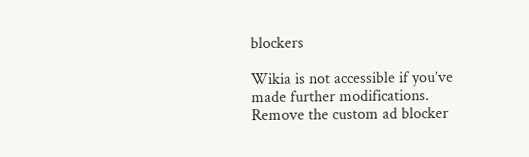blockers

Wikia is not accessible if you’ve made further modifications. Remove the custom ad blocker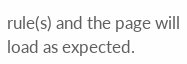rule(s) and the page will load as expected.